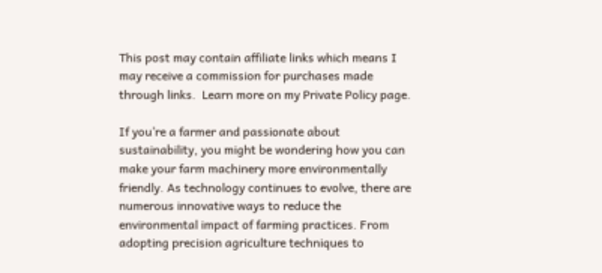This post may contain affiliate links which means I may receive a commission for purchases made through links.  Learn more on my Private Policy page.

If you’re a farmer and passionate about sustainability, you might be wondering how you can make your farm machinery more environmentally friendly. As technology continues to evolve, there are numerous innovative ways to reduce the environmental impact of farming practices. From adopting precision agriculture techniques to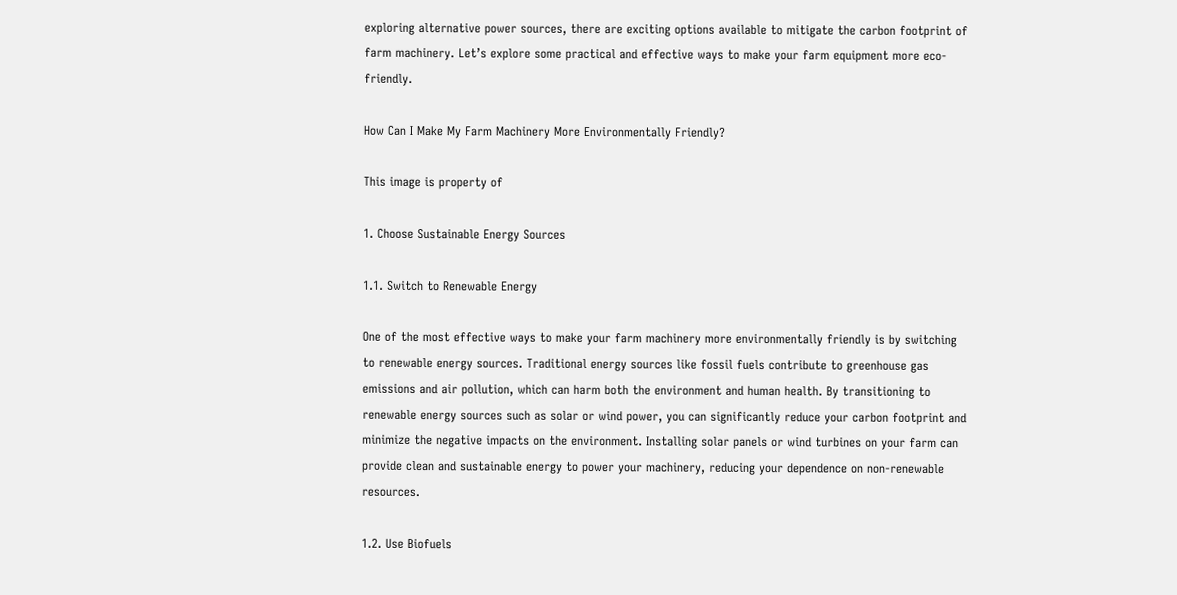exploring alternative power sources, there are exciting options available to mitigate the carbon footprint of farm machinery. Let’s explore some practical and effective ways to make your farm equipment more eco-friendly.

How Can I Make My Farm Machinery More Environmentally Friendly?

This image is property of

1. Choose Sustainable Energy Sources

1.1. Switch to Renewable Energy

One of the most effective ways to make your farm machinery more environmentally friendly is by switching to renewable energy sources. Traditional energy sources like fossil fuels contribute to greenhouse gas emissions and air pollution, which can harm both the environment and human health. By transitioning to renewable energy sources such as solar or wind power, you can significantly reduce your carbon footprint and minimize the negative impacts on the environment. Installing solar panels or wind turbines on your farm can provide clean and sustainable energy to power your machinery, reducing your dependence on non-renewable resources.

1.2. Use Biofuels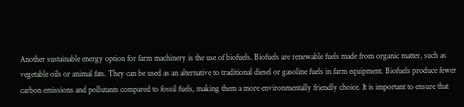Another sustainable energy option for farm machinery is the use of biofuels. Biofuels are renewable fuels made from organic matter, such as vegetable oils or animal fats. They can be used as an alternative to traditional diesel or gasoline fuels in farm equipment. Biofuels produce fewer carbon emissions and pollutants compared to fossil fuels, making them a more environmentally friendly choice. It is important to ensure that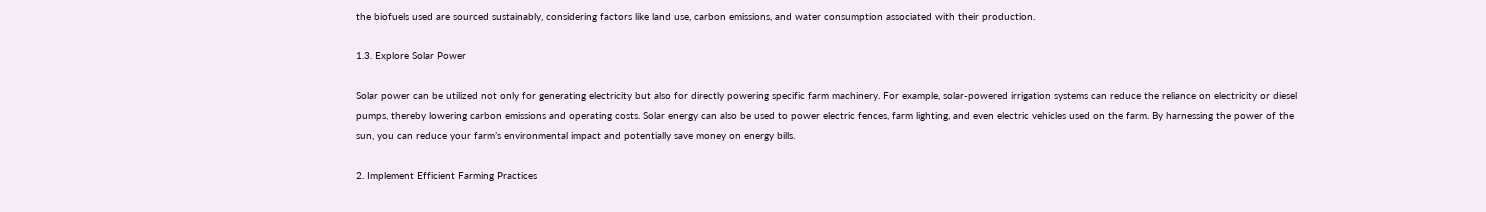the biofuels used are sourced sustainably, considering factors like land use, carbon emissions, and water consumption associated with their production.

1.3. Explore Solar Power

Solar power can be utilized not only for generating electricity but also for directly powering specific farm machinery. For example, solar-powered irrigation systems can reduce the reliance on electricity or diesel pumps, thereby lowering carbon emissions and operating costs. Solar energy can also be used to power electric fences, farm lighting, and even electric vehicles used on the farm. By harnessing the power of the sun, you can reduce your farm’s environmental impact and potentially save money on energy bills.

2. Implement Efficient Farming Practices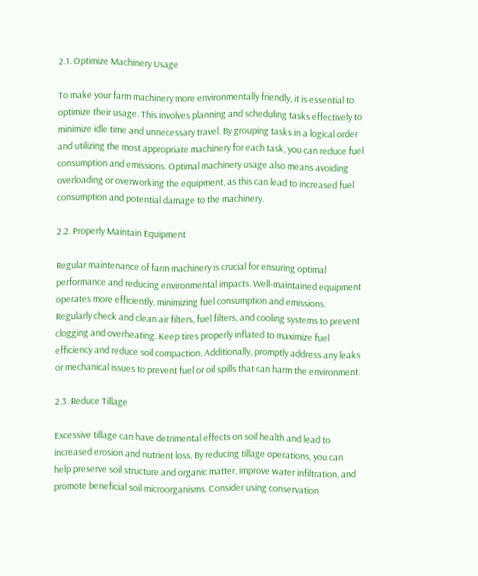2.1. Optimize Machinery Usage

To make your farm machinery more environmentally friendly, it is essential to optimize their usage. This involves planning and scheduling tasks effectively to minimize idle time and unnecessary travel. By grouping tasks in a logical order and utilizing the most appropriate machinery for each task, you can reduce fuel consumption and emissions. Optimal machinery usage also means avoiding overloading or overworking the equipment, as this can lead to increased fuel consumption and potential damage to the machinery.

2.2. Properly Maintain Equipment

Regular maintenance of farm machinery is crucial for ensuring optimal performance and reducing environmental impacts. Well-maintained equipment operates more efficiently, minimizing fuel consumption and emissions. Regularly check and clean air filters, fuel filters, and cooling systems to prevent clogging and overheating. Keep tires properly inflated to maximize fuel efficiency and reduce soil compaction. Additionally, promptly address any leaks or mechanical issues to prevent fuel or oil spills that can harm the environment.

2.3. Reduce Tillage

Excessive tillage can have detrimental effects on soil health and lead to increased erosion and nutrient loss. By reducing tillage operations, you can help preserve soil structure and organic matter, improve water infiltration, and promote beneficial soil microorganisms. Consider using conservation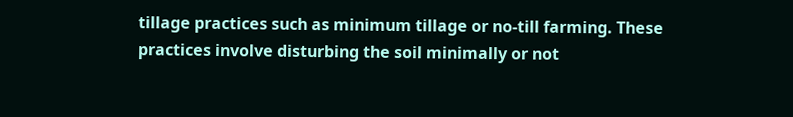tillage practices such as minimum tillage or no-till farming. These practices involve disturbing the soil minimally or not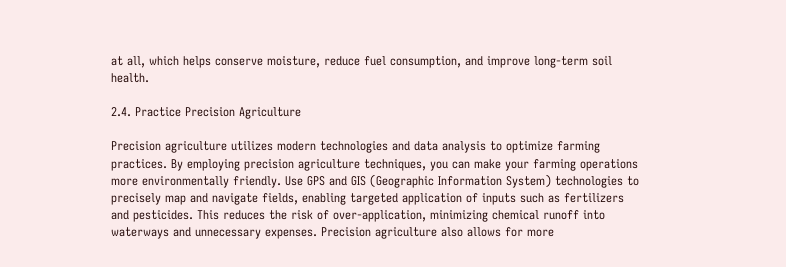at all, which helps conserve moisture, reduce fuel consumption, and improve long-term soil health.

2.4. Practice Precision Agriculture

Precision agriculture utilizes modern technologies and data analysis to optimize farming practices. By employing precision agriculture techniques, you can make your farming operations more environmentally friendly. Use GPS and GIS (Geographic Information System) technologies to precisely map and navigate fields, enabling targeted application of inputs such as fertilizers and pesticides. This reduces the risk of over-application, minimizing chemical runoff into waterways and unnecessary expenses. Precision agriculture also allows for more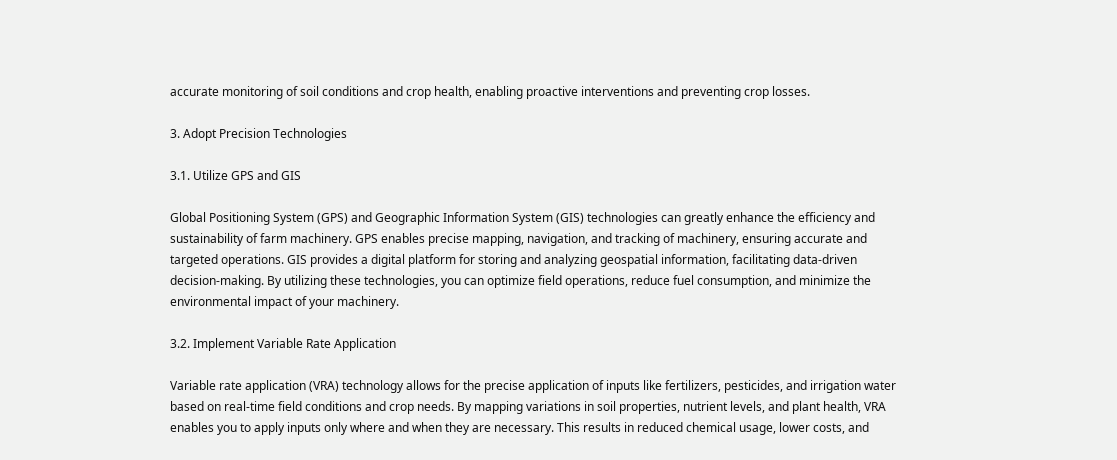accurate monitoring of soil conditions and crop health, enabling proactive interventions and preventing crop losses.

3. Adopt Precision Technologies

3.1. Utilize GPS and GIS

Global Positioning System (GPS) and Geographic Information System (GIS) technologies can greatly enhance the efficiency and sustainability of farm machinery. GPS enables precise mapping, navigation, and tracking of machinery, ensuring accurate and targeted operations. GIS provides a digital platform for storing and analyzing geospatial information, facilitating data-driven decision-making. By utilizing these technologies, you can optimize field operations, reduce fuel consumption, and minimize the environmental impact of your machinery.

3.2. Implement Variable Rate Application

Variable rate application (VRA) technology allows for the precise application of inputs like fertilizers, pesticides, and irrigation water based on real-time field conditions and crop needs. By mapping variations in soil properties, nutrient levels, and plant health, VRA enables you to apply inputs only where and when they are necessary. This results in reduced chemical usage, lower costs, and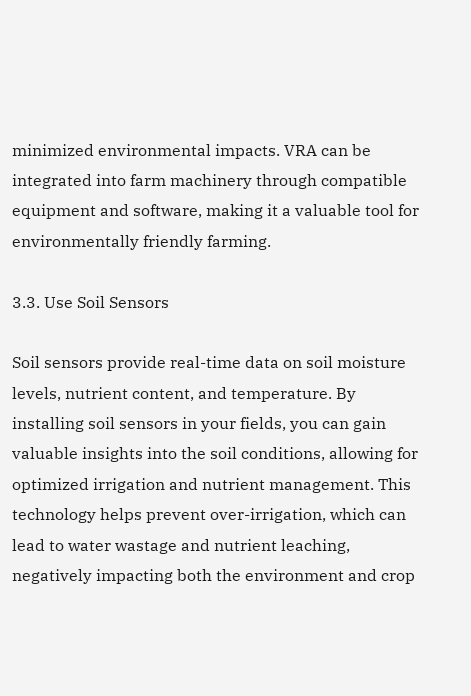minimized environmental impacts. VRA can be integrated into farm machinery through compatible equipment and software, making it a valuable tool for environmentally friendly farming.

3.3. Use Soil Sensors

Soil sensors provide real-time data on soil moisture levels, nutrient content, and temperature. By installing soil sensors in your fields, you can gain valuable insights into the soil conditions, allowing for optimized irrigation and nutrient management. This technology helps prevent over-irrigation, which can lead to water wastage and nutrient leaching, negatively impacting both the environment and crop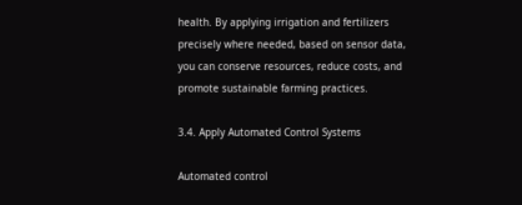health. By applying irrigation and fertilizers precisely where needed, based on sensor data, you can conserve resources, reduce costs, and promote sustainable farming practices.

3.4. Apply Automated Control Systems

Automated control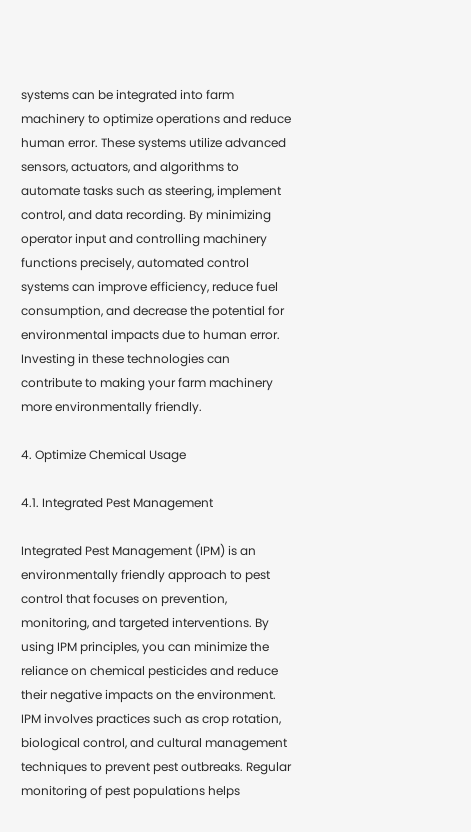systems can be integrated into farm machinery to optimize operations and reduce human error. These systems utilize advanced sensors, actuators, and algorithms to automate tasks such as steering, implement control, and data recording. By minimizing operator input and controlling machinery functions precisely, automated control systems can improve efficiency, reduce fuel consumption, and decrease the potential for environmental impacts due to human error. Investing in these technologies can contribute to making your farm machinery more environmentally friendly.

4. Optimize Chemical Usage

4.1. Integrated Pest Management

Integrated Pest Management (IPM) is an environmentally friendly approach to pest control that focuses on prevention, monitoring, and targeted interventions. By using IPM principles, you can minimize the reliance on chemical pesticides and reduce their negative impacts on the environment. IPM involves practices such as crop rotation, biological control, and cultural management techniques to prevent pest outbreaks. Regular monitoring of pest populations helps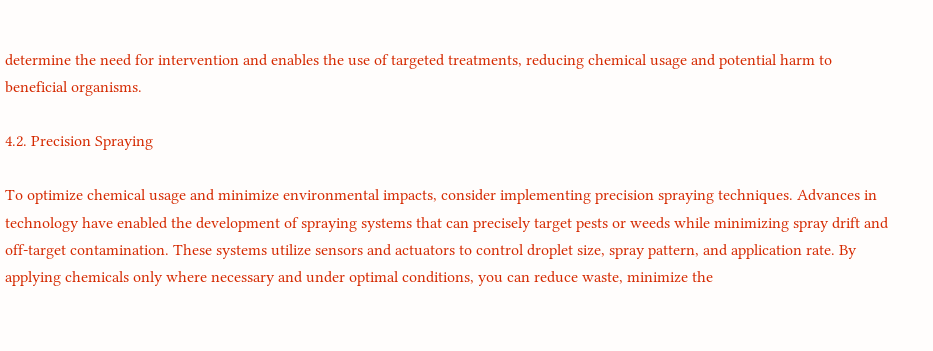determine the need for intervention and enables the use of targeted treatments, reducing chemical usage and potential harm to beneficial organisms.

4.2. Precision Spraying

To optimize chemical usage and minimize environmental impacts, consider implementing precision spraying techniques. Advances in technology have enabled the development of spraying systems that can precisely target pests or weeds while minimizing spray drift and off-target contamination. These systems utilize sensors and actuators to control droplet size, spray pattern, and application rate. By applying chemicals only where necessary and under optimal conditions, you can reduce waste, minimize the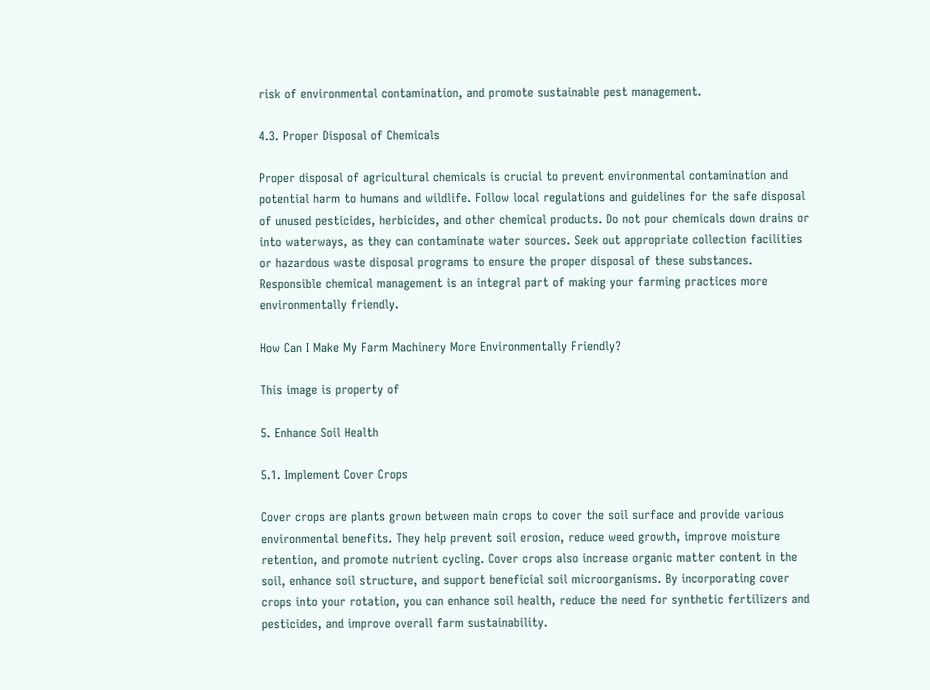risk of environmental contamination, and promote sustainable pest management.

4.3. Proper Disposal of Chemicals

Proper disposal of agricultural chemicals is crucial to prevent environmental contamination and potential harm to humans and wildlife. Follow local regulations and guidelines for the safe disposal of unused pesticides, herbicides, and other chemical products. Do not pour chemicals down drains or into waterways, as they can contaminate water sources. Seek out appropriate collection facilities or hazardous waste disposal programs to ensure the proper disposal of these substances. Responsible chemical management is an integral part of making your farming practices more environmentally friendly.

How Can I Make My Farm Machinery More Environmentally Friendly?

This image is property of

5. Enhance Soil Health

5.1. Implement Cover Crops

Cover crops are plants grown between main crops to cover the soil surface and provide various environmental benefits. They help prevent soil erosion, reduce weed growth, improve moisture retention, and promote nutrient cycling. Cover crops also increase organic matter content in the soil, enhance soil structure, and support beneficial soil microorganisms. By incorporating cover crops into your rotation, you can enhance soil health, reduce the need for synthetic fertilizers and pesticides, and improve overall farm sustainability.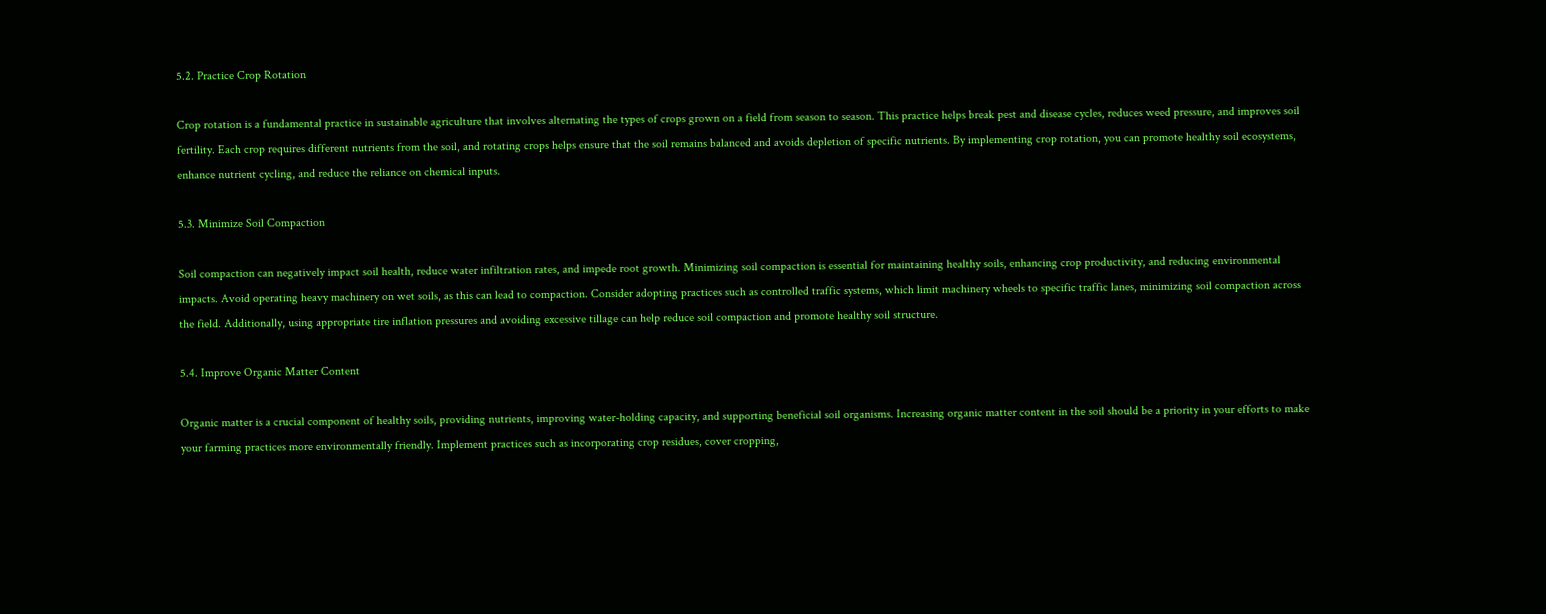5.2. Practice Crop Rotation

Crop rotation is a fundamental practice in sustainable agriculture that involves alternating the types of crops grown on a field from season to season. This practice helps break pest and disease cycles, reduces weed pressure, and improves soil fertility. Each crop requires different nutrients from the soil, and rotating crops helps ensure that the soil remains balanced and avoids depletion of specific nutrients. By implementing crop rotation, you can promote healthy soil ecosystems, enhance nutrient cycling, and reduce the reliance on chemical inputs.

5.3. Minimize Soil Compaction

Soil compaction can negatively impact soil health, reduce water infiltration rates, and impede root growth. Minimizing soil compaction is essential for maintaining healthy soils, enhancing crop productivity, and reducing environmental impacts. Avoid operating heavy machinery on wet soils, as this can lead to compaction. Consider adopting practices such as controlled traffic systems, which limit machinery wheels to specific traffic lanes, minimizing soil compaction across the field. Additionally, using appropriate tire inflation pressures and avoiding excessive tillage can help reduce soil compaction and promote healthy soil structure.

5.4. Improve Organic Matter Content

Organic matter is a crucial component of healthy soils, providing nutrients, improving water-holding capacity, and supporting beneficial soil organisms. Increasing organic matter content in the soil should be a priority in your efforts to make your farming practices more environmentally friendly. Implement practices such as incorporating crop residues, cover cropping,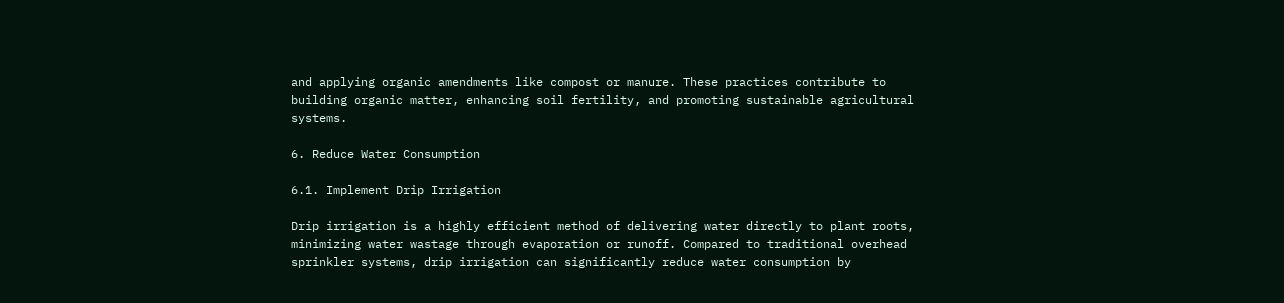and applying organic amendments like compost or manure. These practices contribute to building organic matter, enhancing soil fertility, and promoting sustainable agricultural systems.

6. Reduce Water Consumption

6.1. Implement Drip Irrigation

Drip irrigation is a highly efficient method of delivering water directly to plant roots, minimizing water wastage through evaporation or runoff. Compared to traditional overhead sprinkler systems, drip irrigation can significantly reduce water consumption by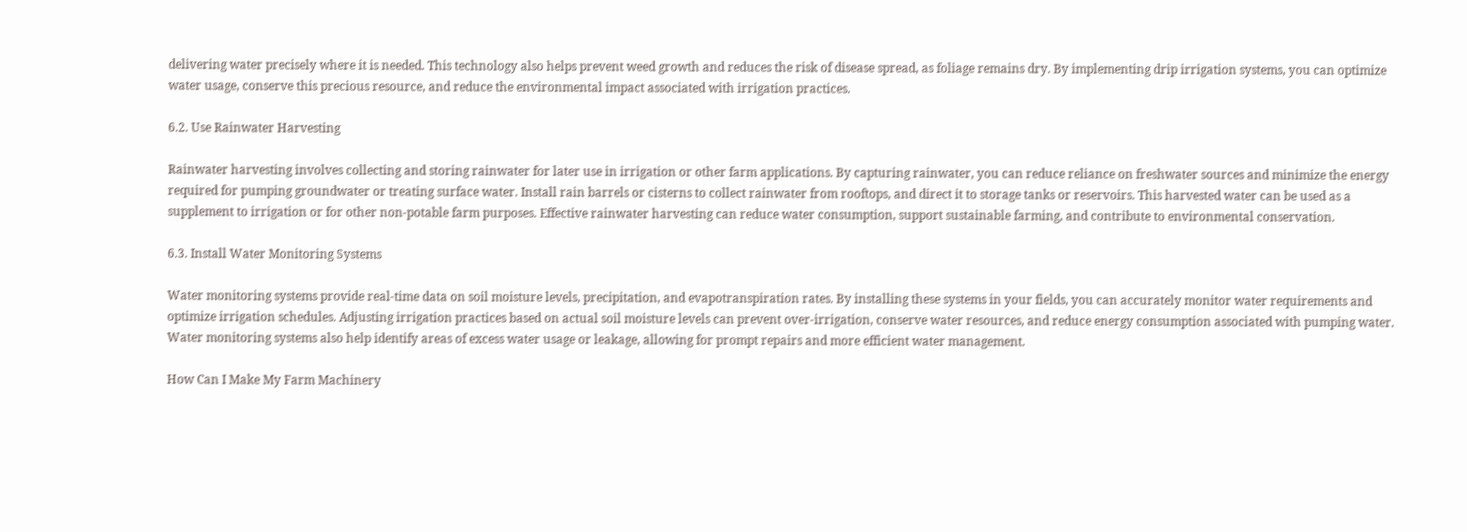delivering water precisely where it is needed. This technology also helps prevent weed growth and reduces the risk of disease spread, as foliage remains dry. By implementing drip irrigation systems, you can optimize water usage, conserve this precious resource, and reduce the environmental impact associated with irrigation practices.

6.2. Use Rainwater Harvesting

Rainwater harvesting involves collecting and storing rainwater for later use in irrigation or other farm applications. By capturing rainwater, you can reduce reliance on freshwater sources and minimize the energy required for pumping groundwater or treating surface water. Install rain barrels or cisterns to collect rainwater from rooftops, and direct it to storage tanks or reservoirs. This harvested water can be used as a supplement to irrigation or for other non-potable farm purposes. Effective rainwater harvesting can reduce water consumption, support sustainable farming, and contribute to environmental conservation.

6.3. Install Water Monitoring Systems

Water monitoring systems provide real-time data on soil moisture levels, precipitation, and evapotranspiration rates. By installing these systems in your fields, you can accurately monitor water requirements and optimize irrigation schedules. Adjusting irrigation practices based on actual soil moisture levels can prevent over-irrigation, conserve water resources, and reduce energy consumption associated with pumping water. Water monitoring systems also help identify areas of excess water usage or leakage, allowing for prompt repairs and more efficient water management.

How Can I Make My Farm Machinery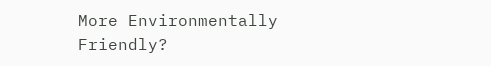More Environmentally Friendly?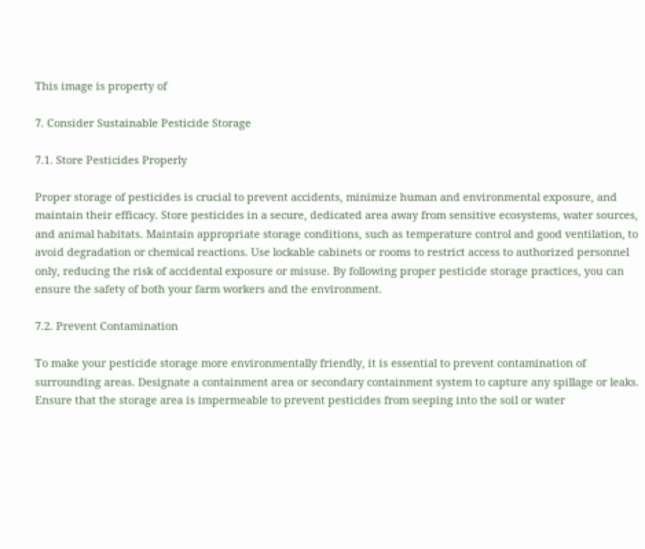This image is property of

7. Consider Sustainable Pesticide Storage

7.1. Store Pesticides Properly

Proper storage of pesticides is crucial to prevent accidents, minimize human and environmental exposure, and maintain their efficacy. Store pesticides in a secure, dedicated area away from sensitive ecosystems, water sources, and animal habitats. Maintain appropriate storage conditions, such as temperature control and good ventilation, to avoid degradation or chemical reactions. Use lockable cabinets or rooms to restrict access to authorized personnel only, reducing the risk of accidental exposure or misuse. By following proper pesticide storage practices, you can ensure the safety of both your farm workers and the environment.

7.2. Prevent Contamination

To make your pesticide storage more environmentally friendly, it is essential to prevent contamination of surrounding areas. Designate a containment area or secondary containment system to capture any spillage or leaks. Ensure that the storage area is impermeable to prevent pesticides from seeping into the soil or water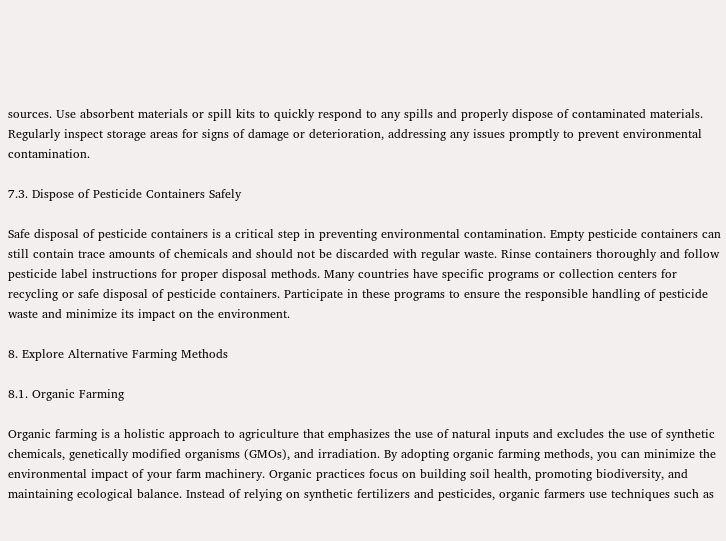sources. Use absorbent materials or spill kits to quickly respond to any spills and properly dispose of contaminated materials. Regularly inspect storage areas for signs of damage or deterioration, addressing any issues promptly to prevent environmental contamination.

7.3. Dispose of Pesticide Containers Safely

Safe disposal of pesticide containers is a critical step in preventing environmental contamination. Empty pesticide containers can still contain trace amounts of chemicals and should not be discarded with regular waste. Rinse containers thoroughly and follow pesticide label instructions for proper disposal methods. Many countries have specific programs or collection centers for recycling or safe disposal of pesticide containers. Participate in these programs to ensure the responsible handling of pesticide waste and minimize its impact on the environment.

8. Explore Alternative Farming Methods

8.1. Organic Farming

Organic farming is a holistic approach to agriculture that emphasizes the use of natural inputs and excludes the use of synthetic chemicals, genetically modified organisms (GMOs), and irradiation. By adopting organic farming methods, you can minimize the environmental impact of your farm machinery. Organic practices focus on building soil health, promoting biodiversity, and maintaining ecological balance. Instead of relying on synthetic fertilizers and pesticides, organic farmers use techniques such as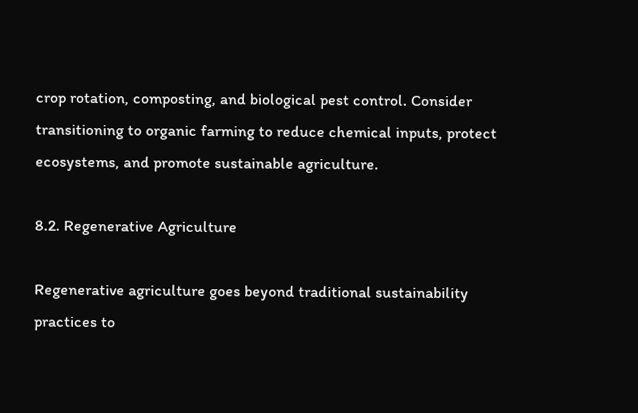crop rotation, composting, and biological pest control. Consider transitioning to organic farming to reduce chemical inputs, protect ecosystems, and promote sustainable agriculture.

8.2. Regenerative Agriculture

Regenerative agriculture goes beyond traditional sustainability practices to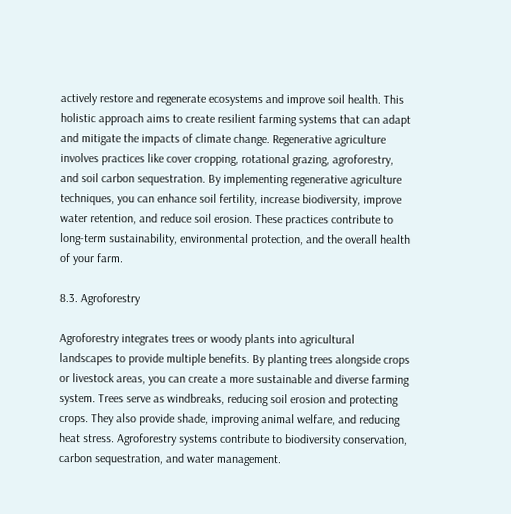actively restore and regenerate ecosystems and improve soil health. This holistic approach aims to create resilient farming systems that can adapt and mitigate the impacts of climate change. Regenerative agriculture involves practices like cover cropping, rotational grazing, agroforestry, and soil carbon sequestration. By implementing regenerative agriculture techniques, you can enhance soil fertility, increase biodiversity, improve water retention, and reduce soil erosion. These practices contribute to long-term sustainability, environmental protection, and the overall health of your farm.

8.3. Agroforestry

Agroforestry integrates trees or woody plants into agricultural landscapes to provide multiple benefits. By planting trees alongside crops or livestock areas, you can create a more sustainable and diverse farming system. Trees serve as windbreaks, reducing soil erosion and protecting crops. They also provide shade, improving animal welfare, and reducing heat stress. Agroforestry systems contribute to biodiversity conservation, carbon sequestration, and water management.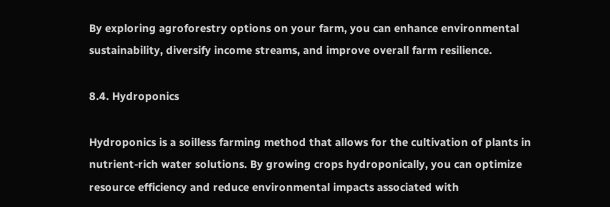By exploring agroforestry options on your farm, you can enhance environmental sustainability, diversify income streams, and improve overall farm resilience.

8.4. Hydroponics

Hydroponics is a soilless farming method that allows for the cultivation of plants in nutrient-rich water solutions. By growing crops hydroponically, you can optimize resource efficiency and reduce environmental impacts associated with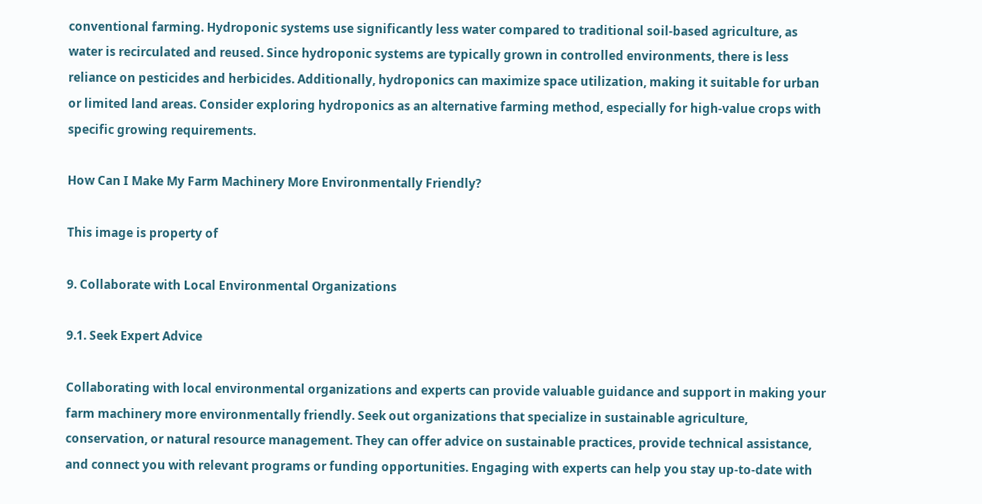conventional farming. Hydroponic systems use significantly less water compared to traditional soil-based agriculture, as water is recirculated and reused. Since hydroponic systems are typically grown in controlled environments, there is less reliance on pesticides and herbicides. Additionally, hydroponics can maximize space utilization, making it suitable for urban or limited land areas. Consider exploring hydroponics as an alternative farming method, especially for high-value crops with specific growing requirements.

How Can I Make My Farm Machinery More Environmentally Friendly?

This image is property of

9. Collaborate with Local Environmental Organizations

9.1. Seek Expert Advice

Collaborating with local environmental organizations and experts can provide valuable guidance and support in making your farm machinery more environmentally friendly. Seek out organizations that specialize in sustainable agriculture, conservation, or natural resource management. They can offer advice on sustainable practices, provide technical assistance, and connect you with relevant programs or funding opportunities. Engaging with experts can help you stay up-to-date with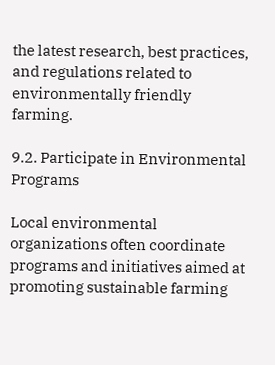the latest research, best practices, and regulations related to environmentally friendly farming.

9.2. Participate in Environmental Programs

Local environmental organizations often coordinate programs and initiatives aimed at promoting sustainable farming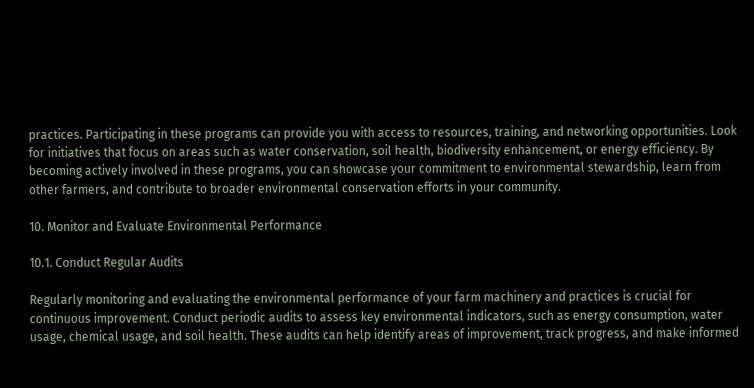practices. Participating in these programs can provide you with access to resources, training, and networking opportunities. Look for initiatives that focus on areas such as water conservation, soil health, biodiversity enhancement, or energy efficiency. By becoming actively involved in these programs, you can showcase your commitment to environmental stewardship, learn from other farmers, and contribute to broader environmental conservation efforts in your community.

10. Monitor and Evaluate Environmental Performance

10.1. Conduct Regular Audits

Regularly monitoring and evaluating the environmental performance of your farm machinery and practices is crucial for continuous improvement. Conduct periodic audits to assess key environmental indicators, such as energy consumption, water usage, chemical usage, and soil health. These audits can help identify areas of improvement, track progress, and make informed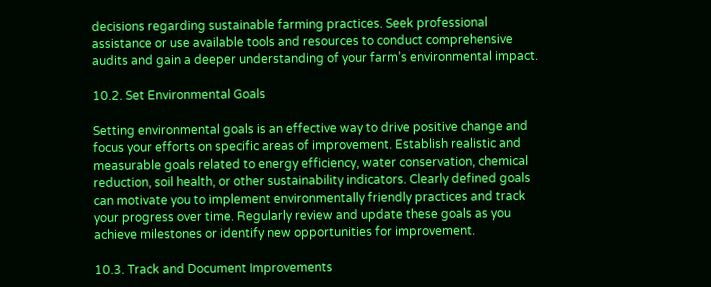decisions regarding sustainable farming practices. Seek professional assistance or use available tools and resources to conduct comprehensive audits and gain a deeper understanding of your farm’s environmental impact.

10.2. Set Environmental Goals

Setting environmental goals is an effective way to drive positive change and focus your efforts on specific areas of improvement. Establish realistic and measurable goals related to energy efficiency, water conservation, chemical reduction, soil health, or other sustainability indicators. Clearly defined goals can motivate you to implement environmentally friendly practices and track your progress over time. Regularly review and update these goals as you achieve milestones or identify new opportunities for improvement.

10.3. Track and Document Improvements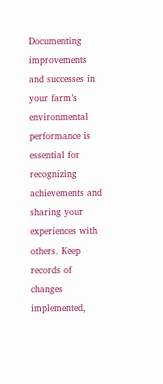Documenting improvements and successes in your farm’s environmental performance is essential for recognizing achievements and sharing your experiences with others. Keep records of changes implemented,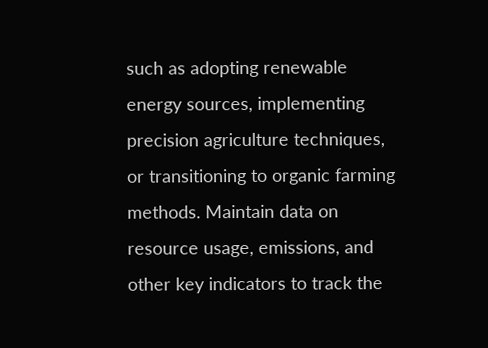such as adopting renewable energy sources, implementing precision agriculture techniques, or transitioning to organic farming methods. Maintain data on resource usage, emissions, and other key indicators to track the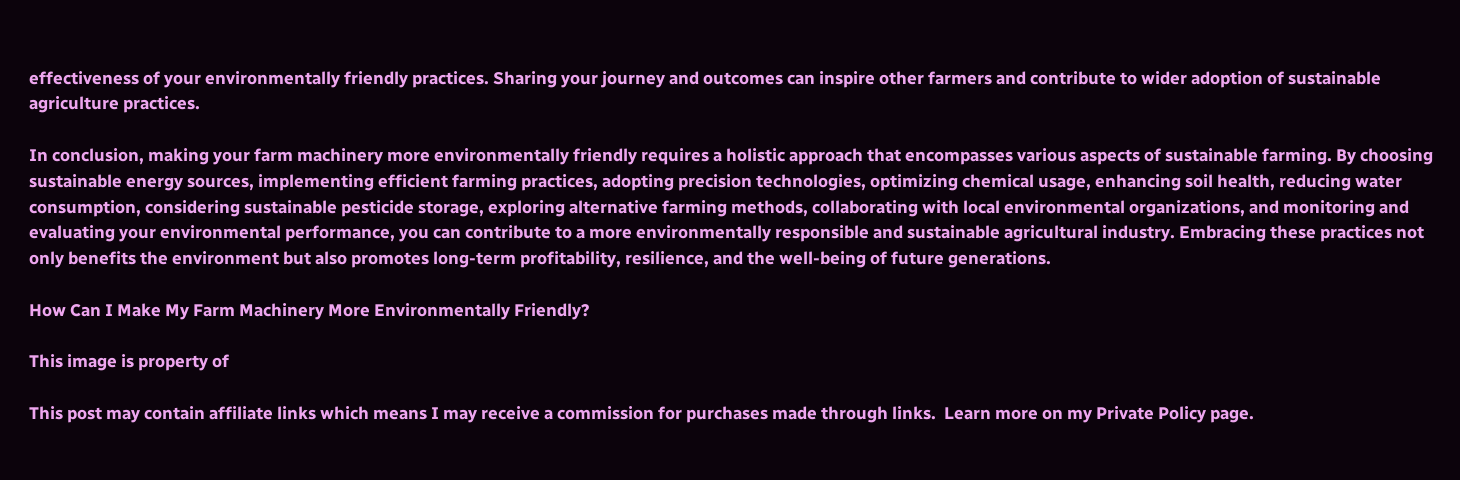effectiveness of your environmentally friendly practices. Sharing your journey and outcomes can inspire other farmers and contribute to wider adoption of sustainable agriculture practices.

In conclusion, making your farm machinery more environmentally friendly requires a holistic approach that encompasses various aspects of sustainable farming. By choosing sustainable energy sources, implementing efficient farming practices, adopting precision technologies, optimizing chemical usage, enhancing soil health, reducing water consumption, considering sustainable pesticide storage, exploring alternative farming methods, collaborating with local environmental organizations, and monitoring and evaluating your environmental performance, you can contribute to a more environmentally responsible and sustainable agricultural industry. Embracing these practices not only benefits the environment but also promotes long-term profitability, resilience, and the well-being of future generations.

How Can I Make My Farm Machinery More Environmentally Friendly?

This image is property of

This post may contain affiliate links which means I may receive a commission for purchases made through links.  Learn more on my Private Policy page.